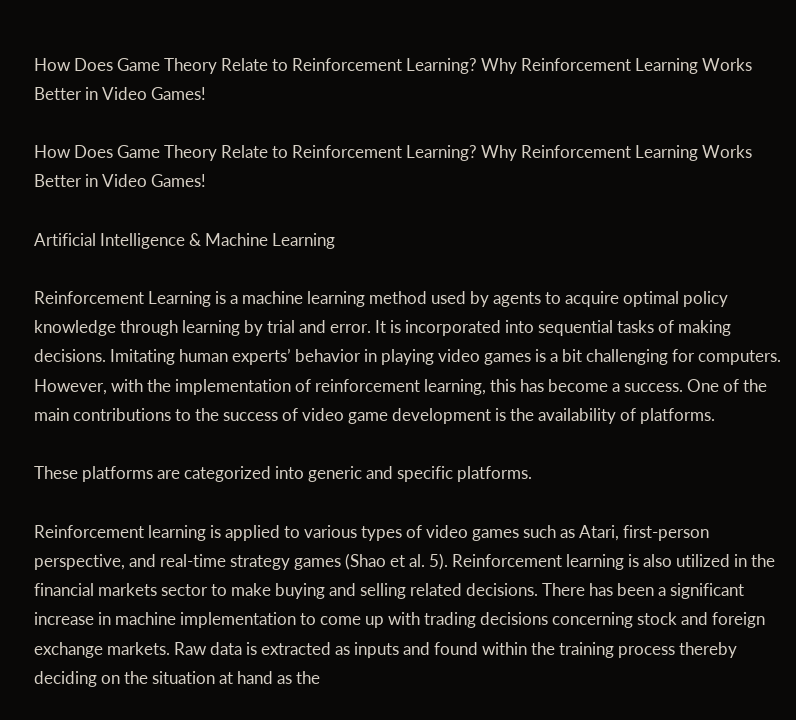How Does Game Theory Relate to Reinforcement Learning? Why Reinforcement Learning Works Better in Video Games!

How Does Game Theory Relate to Reinforcement Learning? Why Reinforcement Learning Works Better in Video Games!

Artificial Intelligence & Machine Learning

Reinforcement Learning is a machine learning method used by agents to acquire optimal policy knowledge through learning by trial and error. It is incorporated into sequential tasks of making decisions. Imitating human experts’ behavior in playing video games is a bit challenging for computers. However, with the implementation of reinforcement learning, this has become a success. One of the main contributions to the success of video game development is the availability of platforms.

These platforms are categorized into generic and specific platforms.

Reinforcement learning is applied to various types of video games such as Atari, first-person perspective, and real-time strategy games (Shao et al. 5). Reinforcement learning is also utilized in the financial markets sector to make buying and selling related decisions. There has been a significant increase in machine implementation to come up with trading decisions concerning stock and foreign exchange markets. Raw data is extracted as inputs and found within the training process thereby deciding on the situation at hand as the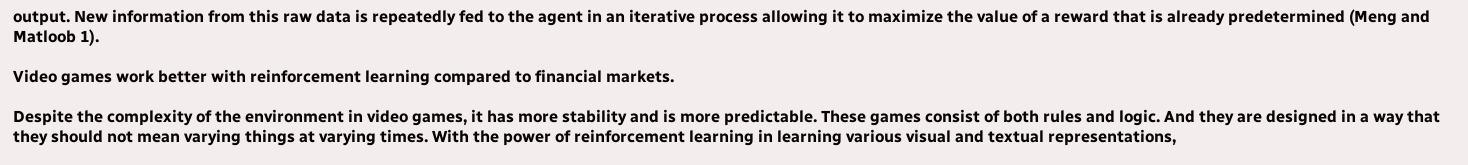output. New information from this raw data is repeatedly fed to the agent in an iterative process allowing it to maximize the value of a reward that is already predetermined (Meng and Matloob 1).

Video games work better with reinforcement learning compared to financial markets.

Despite the complexity of the environment in video games, it has more stability and is more predictable. These games consist of both rules and logic. And they are designed in a way that they should not mean varying things at varying times. With the power of reinforcement learning in learning various visual and textual representations,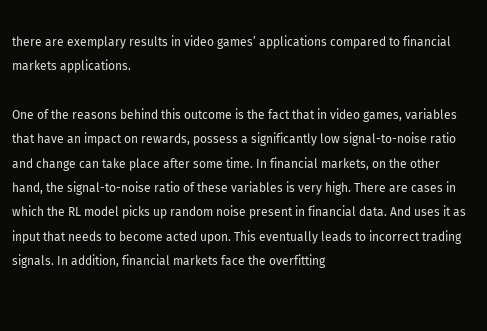there are exemplary results in video games’ applications compared to financial markets applications.

One of the reasons behind this outcome is the fact that in video games, variables that have an impact on rewards, possess a significantly low signal-to-noise ratio and change can take place after some time. In financial markets, on the other hand, the signal-to-noise ratio of these variables is very high. There are cases in which the RL model picks up random noise present in financial data. And uses it as input that needs to become acted upon. This eventually leads to incorrect trading signals. In addition, financial markets face the overfitting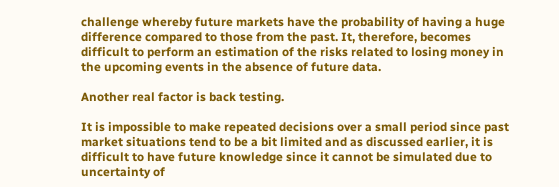challenge whereby future markets have the probability of having a huge difference compared to those from the past. It, therefore, becomes difficult to perform an estimation of the risks related to losing money in the upcoming events in the absence of future data.

Another real factor is back testing.

It is impossible to make repeated decisions over a small period since past market situations tend to be a bit limited and as discussed earlier, it is difficult to have future knowledge since it cannot be simulated due to uncertainty of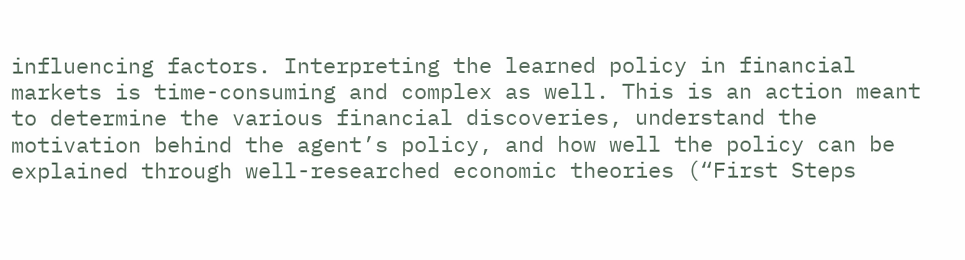influencing factors. Interpreting the learned policy in financial markets is time-consuming and complex as well. This is an action meant to determine the various financial discoveries, understand the motivation behind the agent’s policy, and how well the policy can be explained through well-researched economic theories (“First Steps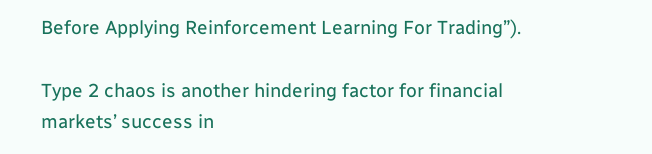Before Applying Reinforcement Learning For Trading”).

Type 2 chaos is another hindering factor for financial markets’ success in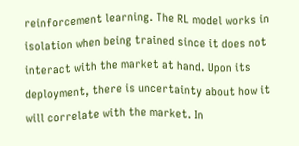reinforcement learning. The RL model works in isolation when being trained since it does not interact with the market at hand. Upon its deployment, there is uncertainty about how it will correlate with the market. In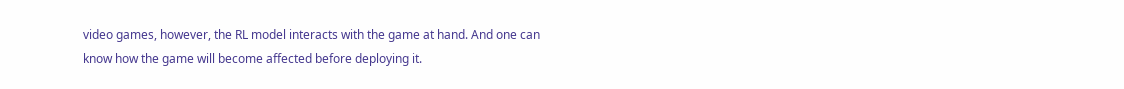video games, however, the RL model interacts with the game at hand. And one can know how the game will become affected before deploying it.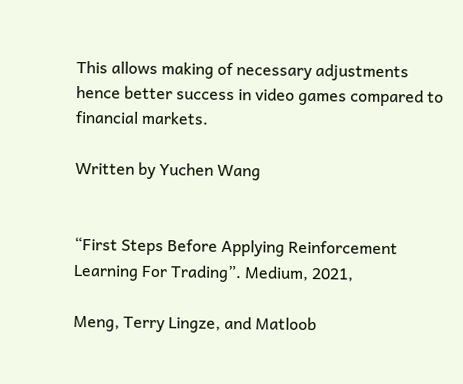This allows making of necessary adjustments hence better success in video games compared to financial markets.

Written by Yuchen Wang


“First Steps Before Applying Reinforcement Learning For Trading”. Medium, 2021,

Meng, Terry Lingze, and Matloob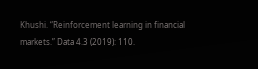Khushi. “Reinforcement learning in financial markets.” Data 4.3 (2019): 110.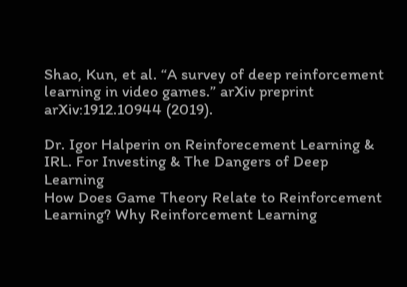Shao, Kun, et al. “A survey of deep reinforcement learning in video games.” arXiv preprint arXiv:1912.10944 (2019).

Dr. Igor Halperin on Reinforecement Learning & IRL. For Investing & The Dangers of Deep Learning
How Does Game Theory Relate to Reinforcement Learning? Why Reinforcement Learning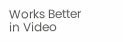Works Better in Video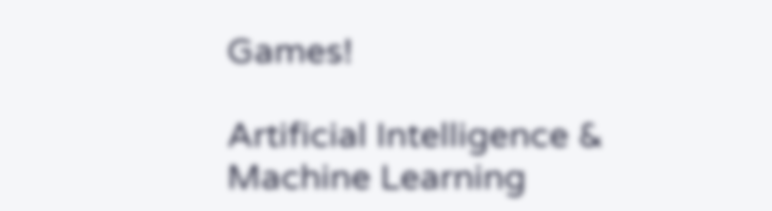Games!

Artificial Intelligence & Machine Learning